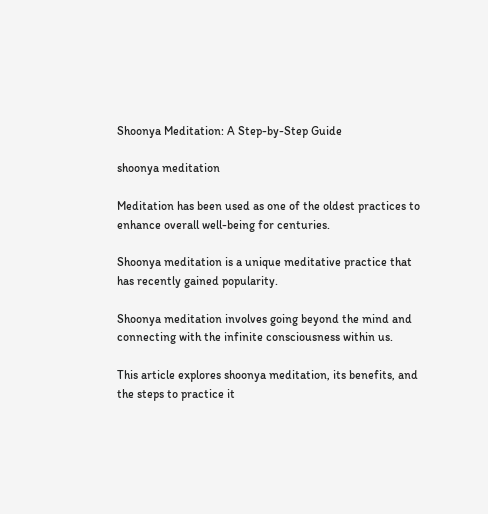Shoonya Meditation: A Step-by-Step Guide

shoonya meditation

Meditation has been used as one of the oldest practices to enhance overall well-being for centuries.

Shoonya meditation is a unique meditative practice that has recently gained popularity.

Shoonya meditation involves going beyond the mind and connecting with the infinite consciousness within us.

This article explores shoonya meditation, its benefits, and the steps to practice it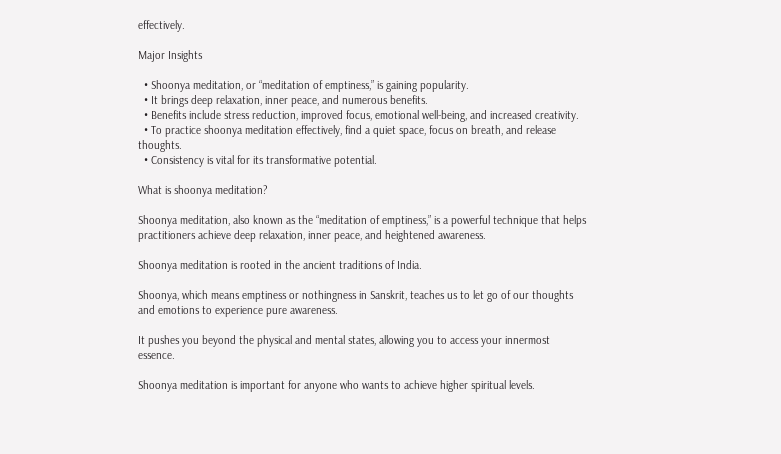effectively.

Major Insights

  • Shoonya meditation, or “meditation of emptiness,” is gaining popularity.
  • It brings deep relaxation, inner peace, and numerous benefits.
  • Benefits include stress reduction, improved focus, emotional well-being, and increased creativity.
  • To practice shoonya meditation effectively, find a quiet space, focus on breath, and release thoughts.
  • Consistency is vital for its transformative potential.

What is shoonya meditation?

Shoonya meditation, also known as the “meditation of emptiness,” is a powerful technique that helps practitioners achieve deep relaxation, inner peace, and heightened awareness.

Shoonya meditation is rooted in the ancient traditions of India.

Shoonya, which means emptiness or nothingness in Sanskrit, teaches us to let go of our thoughts and emotions to experience pure awareness.

It pushes you beyond the physical and mental states, allowing you to access your innermost essence.

Shoonya meditation is important for anyone who wants to achieve higher spiritual levels.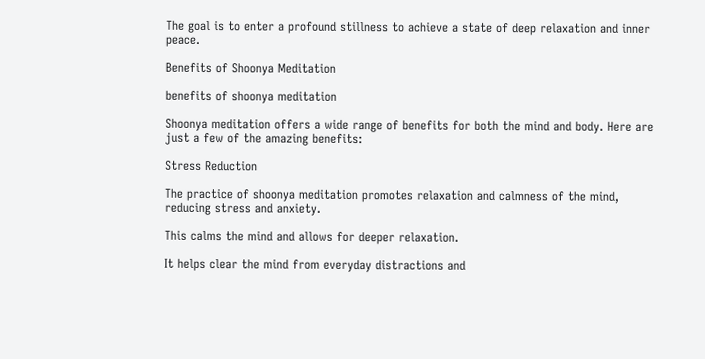The goal is to enter a profound stillness to achieve a state of deep relaxation and inner peace.

Benefits of Shoonya Meditation

benefits of shoonya meditation

Shoonya meditation offers a wide range of benefits for both the mind and body. Here are just a few of the amazing benefits:

Stress Reduction

The practice of shoonya meditation promotes relaxation and calmness of the mind, reducing stress and anxiety.

This calms the mind and allows for deeper relaxation.

It helps clear the mind from everyday distractions and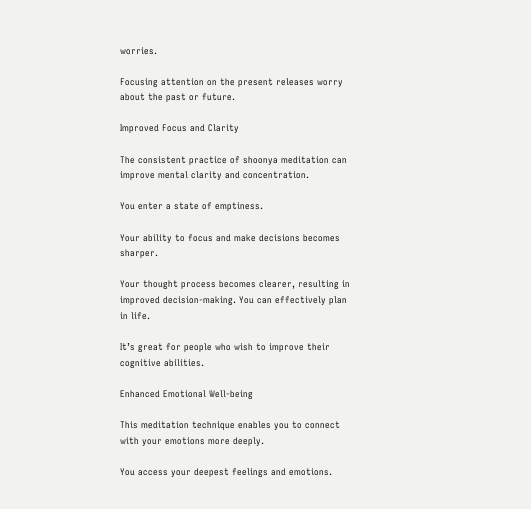worries.

Focusing attention on the present releases worry about the past or future.

Improved Focus and Clarity

The consistent practice of shoonya meditation can improve mental clarity and concentration.

You enter a state of emptiness.

Your ability to focus and make decisions becomes sharper.

Your thought process becomes clearer, resulting in improved decision-making. You can effectively plan in life.

It’s great for people who wish to improve their cognitive abilities.

Enhanced Emotional Well-being

This meditation technique enables you to connect with your emotions more deeply.

You access your deepest feelings and emotions.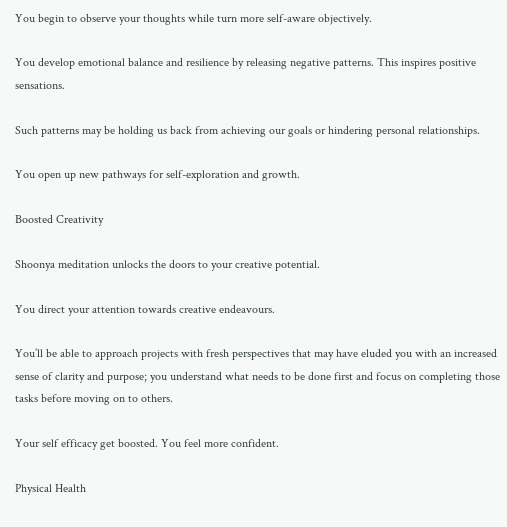You begin to observe your thoughts while turn more self-aware objectively.

You develop emotional balance and resilience by releasing negative patterns. This inspires positive sensations.

Such patterns may be holding us back from achieving our goals or hindering personal relationships.

You open up new pathways for self-exploration and growth.

Boosted Creativity

Shoonya meditation unlocks the doors to your creative potential.

You direct your attention towards creative endeavours.

You’ll be able to approach projects with fresh perspectives that may have eluded you with an increased sense of clarity and purpose; you understand what needs to be done first and focus on completing those tasks before moving on to others.

Your self efficacy get boosted. You feel more confident.

Physical Health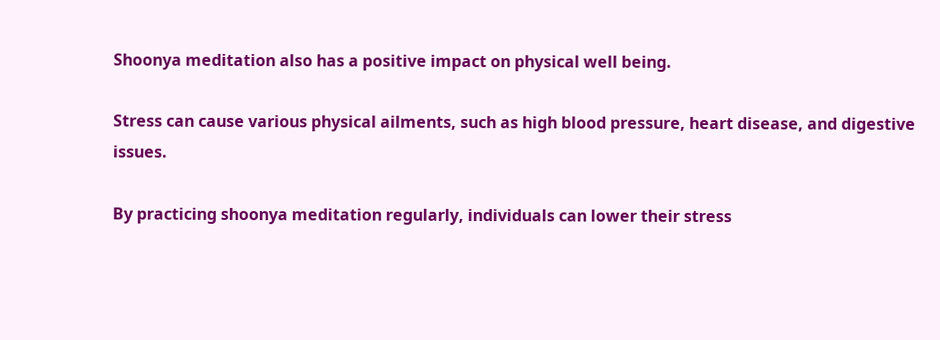Shoonya meditation also has a positive impact on physical well being.

Stress can cause various physical ailments, such as high blood pressure, heart disease, and digestive issues.

By practicing shoonya meditation regularly, individuals can lower their stress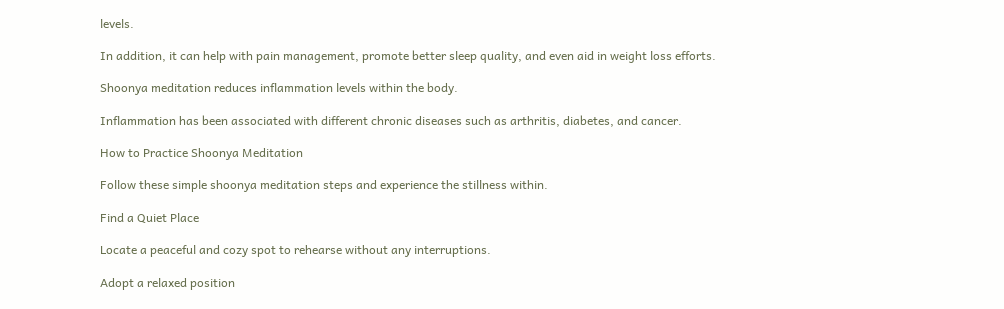levels.

In addition, it can help with pain management, promote better sleep quality, and even aid in weight loss efforts.

Shoonya meditation reduces inflammation levels within the body.

Inflammation has been associated with different chronic diseases such as arthritis, diabetes, and cancer.

How to Practice Shoonya Meditation

Follow these simple shoonya meditation steps and experience the stillness within.

Find a Quiet Place

Locate a peaceful and cozy spot to rehearse without any interruptions.

Adopt a relaxed position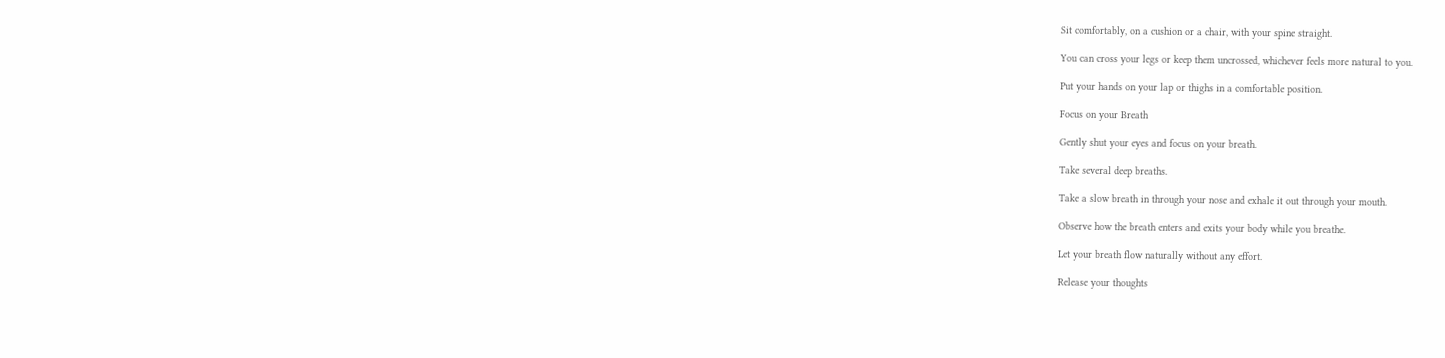Sit comfortably, on a cushion or a chair, with your spine straight.

You can cross your legs or keep them uncrossed, whichever feels more natural to you.

Put your hands on your lap or thighs in a comfortable position.

Focus on your Breath

Gently shut your eyes and focus on your breath.

Take several deep breaths.

Take a slow breath in through your nose and exhale it out through your mouth.

Observe how the breath enters and exits your body while you breathe.

Let your breath flow naturally without any effort.

Release your thoughts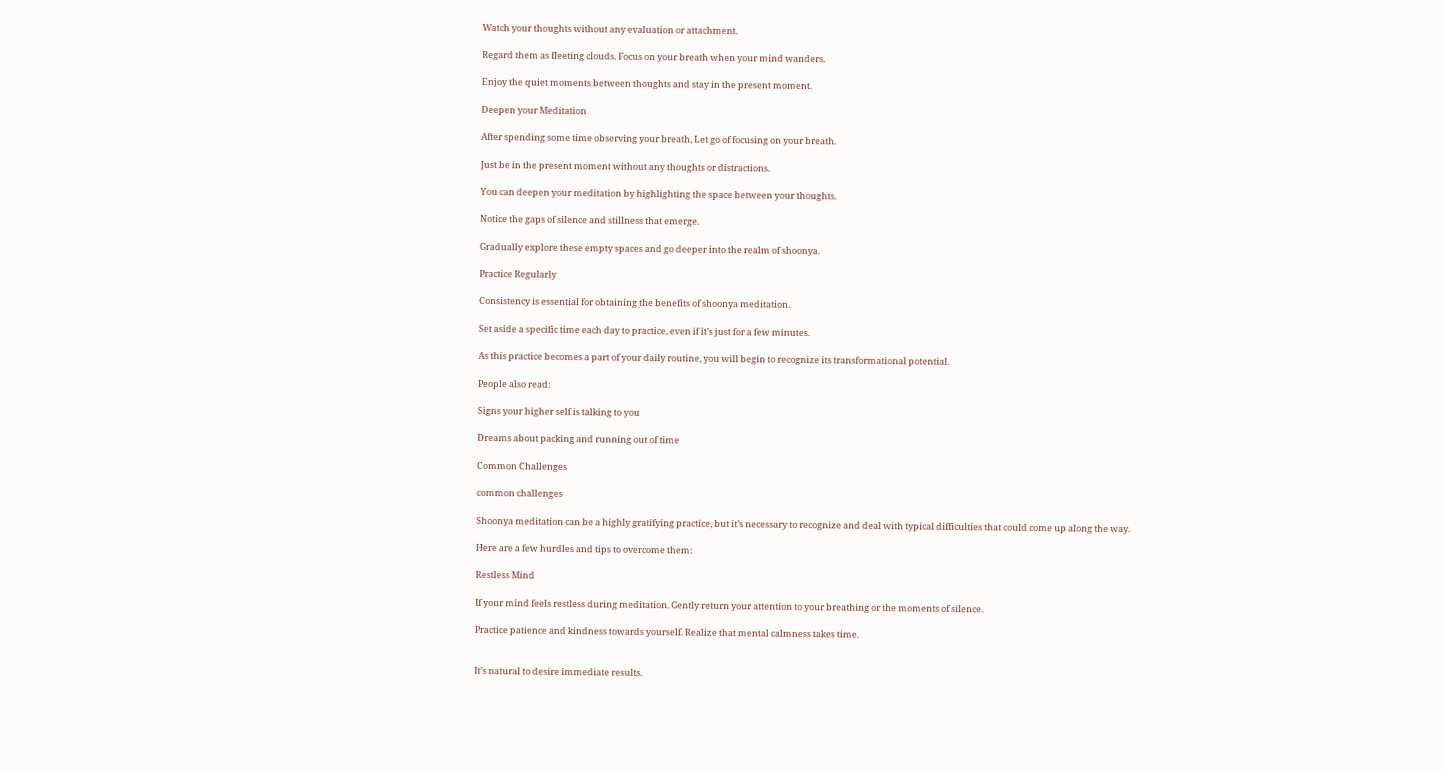Watch your thoughts without any evaluation or attachment.

Regard them as fleeting clouds. Focus on your breath when your mind wanders.

Enjoy the quiet moments between thoughts and stay in the present moment.

Deepen your Meditation

After spending some time observing your breath, Let go of focusing on your breath.

Just be in the present moment without any thoughts or distractions.

You can deepen your meditation by highlighting the space between your thoughts.

Notice the gaps of silence and stillness that emerge.

Gradually explore these empty spaces and go deeper into the realm of shoonya.

Practice Regularly

Consistency is essential for obtaining the benefits of shoonya meditation.

Set aside a specific time each day to practice, even if it’s just for a few minutes.

As this practice becomes a part of your daily routine, you will begin to recognize its transformational potential.

People also read:

Signs your higher self is talking to you

Dreams about packing and running out of time

Common Challenges

common challenges

Shoonya meditation can be a highly gratifying practice, but it’s necessary to recognize and deal with typical difficulties that could come up along the way.

Here are a few hurdles and tips to overcome them:

Restless Mind

If your mind feels restless during meditation. Gently return your attention to your breathing or the moments of silence.

Practice patience and kindness towards yourself. Realize that mental calmness takes time.


It’s natural to desire immediate results.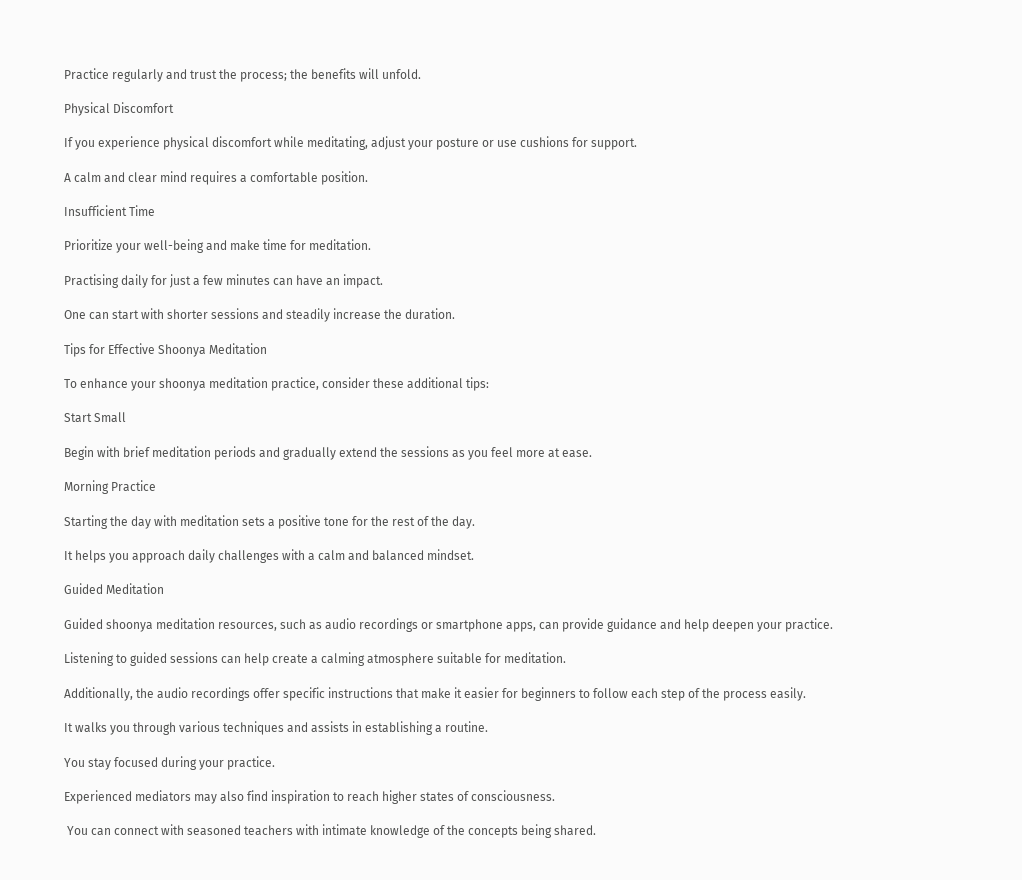Practice regularly and trust the process; the benefits will unfold.

Physical Discomfort

If you experience physical discomfort while meditating, adjust your posture or use cushions for support.

A calm and clear mind requires a comfortable position.

Insufficient Time

Prioritize your well-being and make time for meditation.

Practising daily for just a few minutes can have an impact.

One can start with shorter sessions and steadily increase the duration.

Tips for Effective Shoonya Meditation

To enhance your shoonya meditation practice, consider these additional tips:

Start Small

Begin with brief meditation periods and gradually extend the sessions as you feel more at ease.

Morning Practice

Starting the day with meditation sets a positive tone for the rest of the day.

It helps you approach daily challenges with a calm and balanced mindset.

Guided Meditation

Guided shoonya meditation resources, such as audio recordings or smartphone apps, can provide guidance and help deepen your practice.

Listening to guided sessions can help create a calming atmosphere suitable for meditation.

Additionally, the audio recordings offer specific instructions that make it easier for beginners to follow each step of the process easily.

It walks you through various techniques and assists in establishing a routine.

You stay focused during your practice.

Experienced mediators may also find inspiration to reach higher states of consciousness.

 You can connect with seasoned teachers with intimate knowledge of the concepts being shared.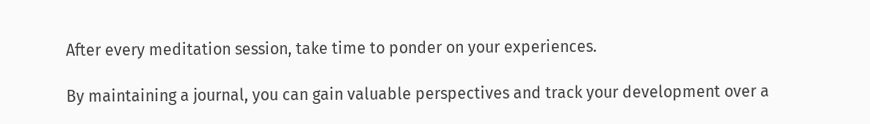After every meditation session, take time to ponder on your experiences.

By maintaining a journal, you can gain valuable perspectives and track your development over a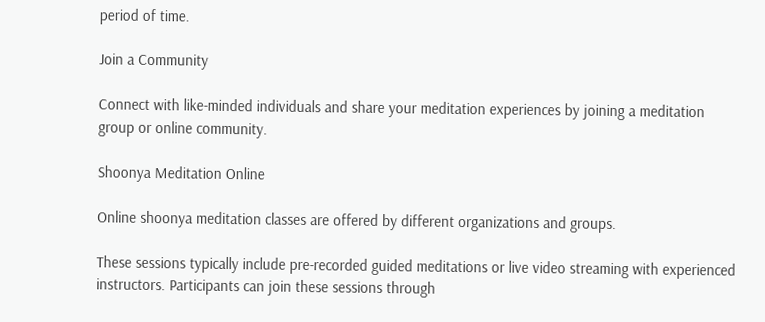period of time.

Join a Community

Connect with like-minded individuals and share your meditation experiences by joining a meditation group or online community.

Shoonya Meditation Online

Online shoonya meditation classes are offered by different organizations and groups.

These sessions typically include pre-recorded guided meditations or live video streaming with experienced instructors. Participants can join these sessions through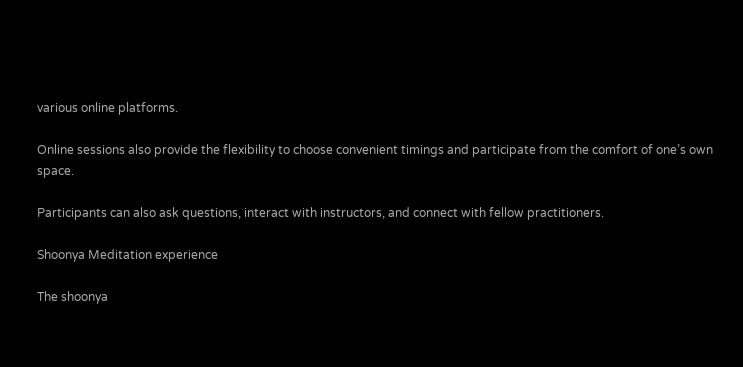various online platforms.

Online sessions also provide the flexibility to choose convenient timings and participate from the comfort of one’s own space.

Participants can also ask questions, interact with instructors, and connect with fellow practitioners.

Shoonya Meditation experience

The shoonya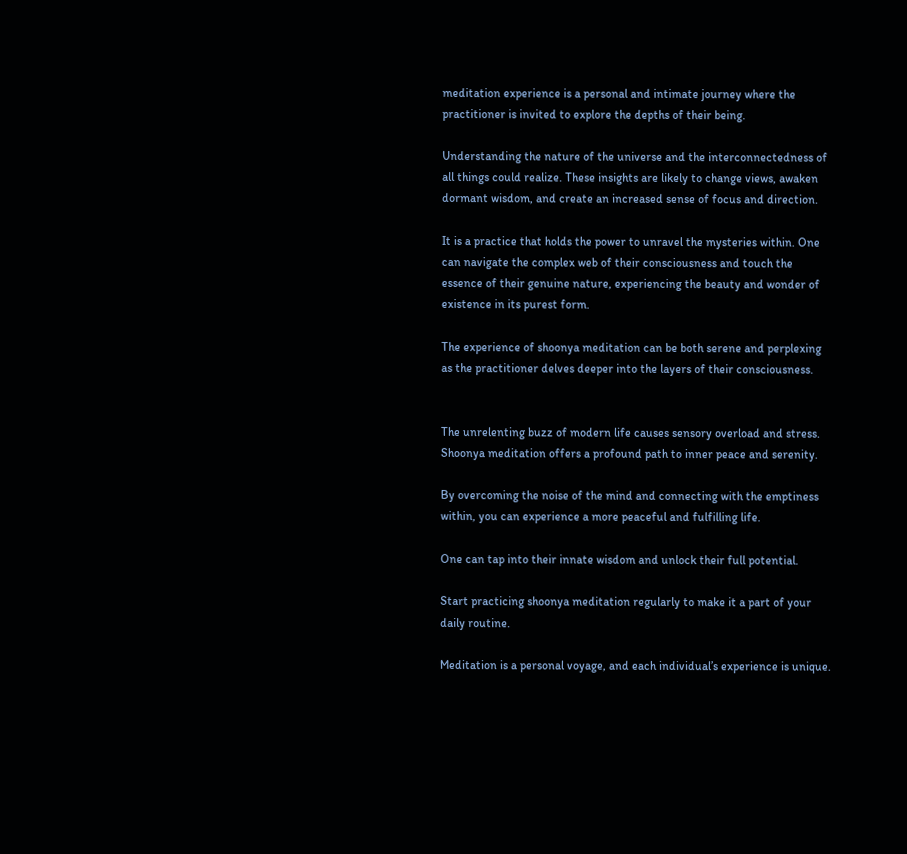meditation experience is a personal and intimate journey where the practitioner is invited to explore the depths of their being.

Understanding the nature of the universe and the interconnectedness of all things could realize. These insights are likely to change views, awaken dormant wisdom, and create an increased sense of focus and direction.

It is a practice that holds the power to unravel the mysteries within. One can navigate the complex web of their consciousness and touch the essence of their genuine nature, experiencing the beauty and wonder of existence in its purest form.

The experience of shoonya meditation can be both serene and perplexing as the practitioner delves deeper into the layers of their consciousness.


The unrelenting buzz of modern life causes sensory overload and stress. Shoonya meditation offers a profound path to inner peace and serenity.

By overcoming the noise of the mind and connecting with the emptiness within, you can experience a more peaceful and fulfilling life.

One can tap into their innate wisdom and unlock their full potential.

Start practicing shoonya meditation regularly to make it a part of your daily routine.

Meditation is a personal voyage, and each individual’s experience is unique.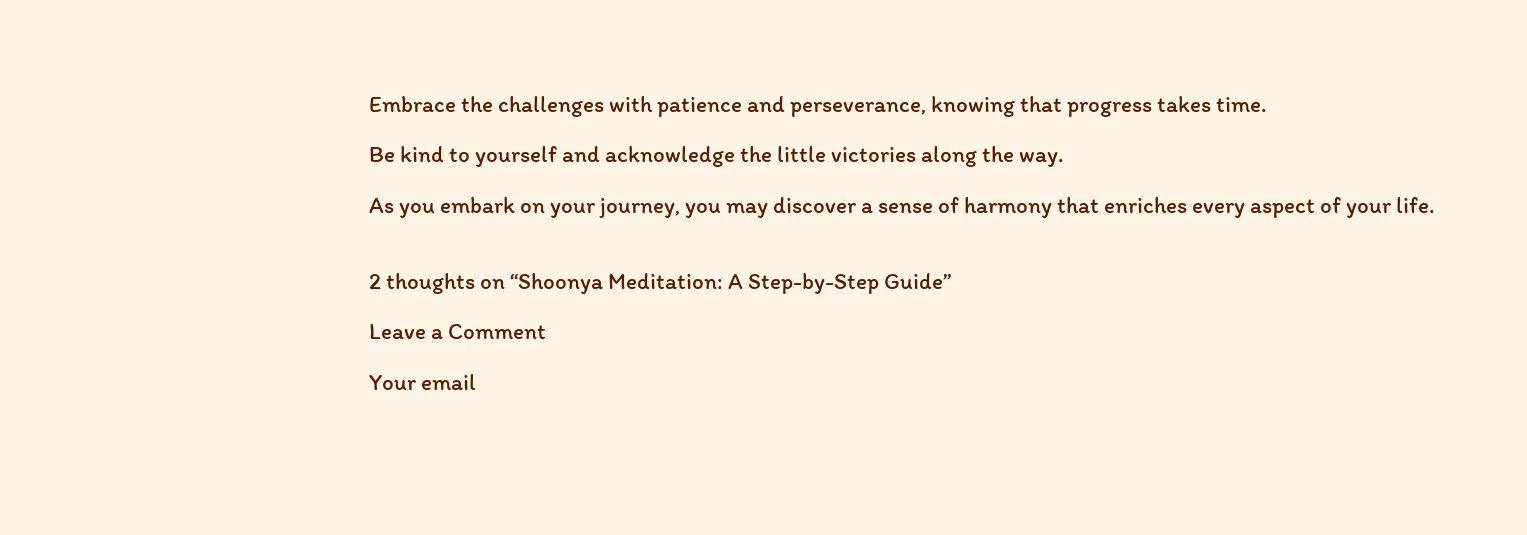Embrace the challenges with patience and perseverance, knowing that progress takes time.

Be kind to yourself and acknowledge the little victories along the way.

As you embark on your journey, you may discover a sense of harmony that enriches every aspect of your life.


2 thoughts on “Shoonya Meditation: A Step-by-Step Guide”

Leave a Comment

Your email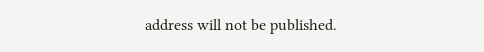address will not be published.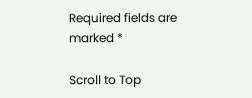Required fields are marked *

Scroll to Top